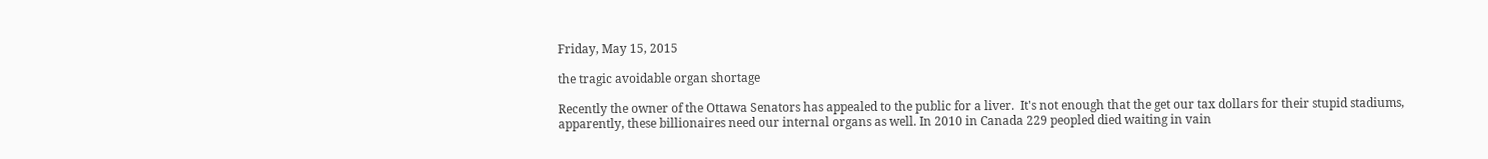Friday, May 15, 2015

the tragic avoidable organ shortage

Recently the owner of the Ottawa Senators has appealed to the public for a liver.  It's not enough that the get our tax dollars for their stupid stadiums, apparently, these billionaires need our internal organs as well. In 2010 in Canada 229 peopled died waiting in vain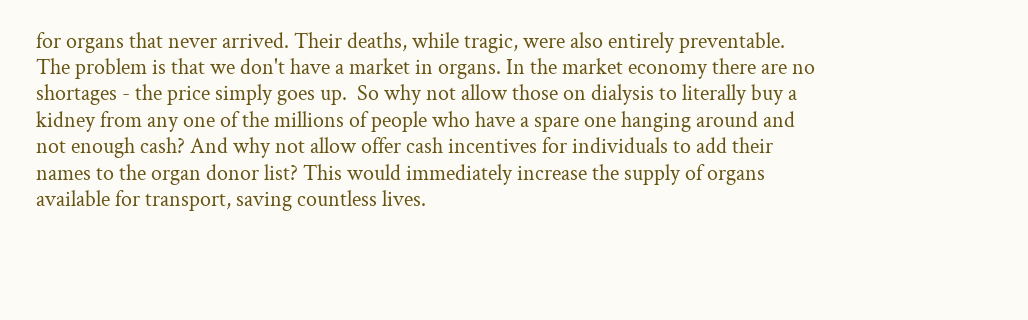for organs that never arrived. Their deaths, while tragic, were also entirely preventable. The problem is that we don't have a market in organs. In the market economy there are no shortages - the price simply goes up.  So why not allow those on dialysis to literally buy a kidney from any one of the millions of people who have a spare one hanging around and not enough cash? And why not allow offer cash incentives for individuals to add their names to the organ donor list? This would immediately increase the supply of organs available for transport, saving countless lives.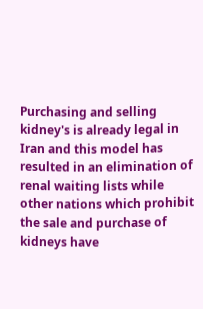Purchasing and selling kidney's is already legal in Iran and this model has resulted in an elimination of renal waiting lists while other nations which prohibit the sale and purchase of kidneys have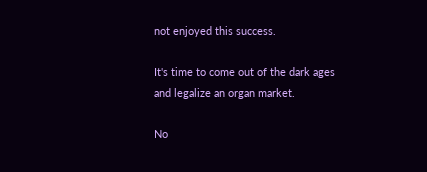not enjoyed this success.

It's time to come out of the dark ages and legalize an organ market.

No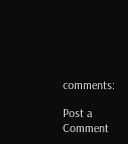comments:

Post a Comment